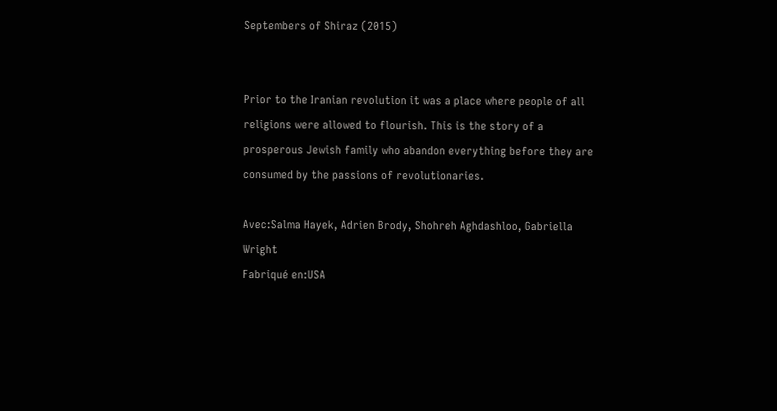Septembers of Shiraz (2015)


Prior to the Iranian revolution it was a place where people of all religions were allowed to flourish. This is the story of a prosperous Jewish family who abandon everything before they are consumed by the passions of revolutionaries.

Avec:Salma Hayek, Adrien Brody, Shohreh Aghdashloo, Gabriella Wright
Fabriqué en:USA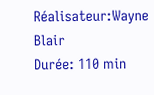Réalisateur:Wayne Blair
Durée: 110 min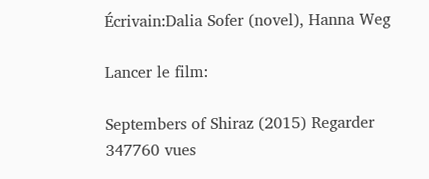Écrivain:Dalia Sofer (novel), Hanna Weg

Lancer le film:

Septembers of Shiraz (2015) Regarder 347760 vues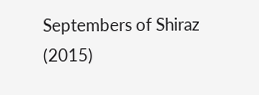Septembers of Shiraz (2015)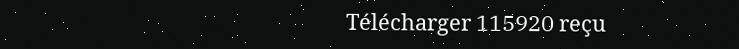Télécharger 115920 reçu